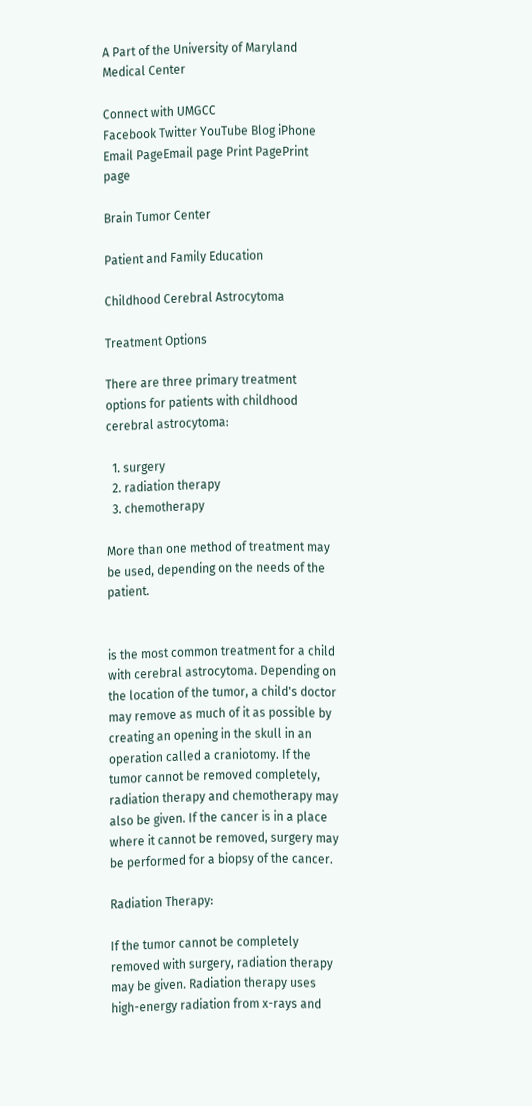A Part of the University of Maryland Medical Center

Connect with UMGCC
Facebook Twitter YouTube Blog iPhone
Email PageEmail page Print PagePrint page

Brain Tumor Center

Patient and Family Education

Childhood Cerebral Astrocytoma

Treatment Options

There are three primary treatment options for patients with childhood cerebral astrocytoma:

  1. surgery
  2. radiation therapy
  3. chemotherapy

More than one method of treatment may be used, depending on the needs of the patient.


is the most common treatment for a child with cerebral astrocytoma. Depending on the location of the tumor, a child's doctor may remove as much of it as possible by creating an opening in the skull in an operation called a craniotomy. If the tumor cannot be removed completely, radiation therapy and chemotherapy may also be given. If the cancer is in a place where it cannot be removed, surgery may be performed for a biopsy of the cancer.

Radiation Therapy:

If the tumor cannot be completely removed with surgery, radiation therapy may be given. Radiation therapy uses high-energy radiation from x-rays and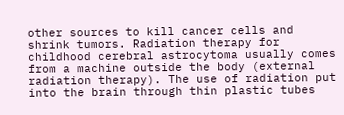other sources to kill cancer cells and shrink tumors. Radiation therapy for childhood cerebral astrocytoma usually comes from a machine outside the body (external radiation therapy). The use of radiation put into the brain through thin plastic tubes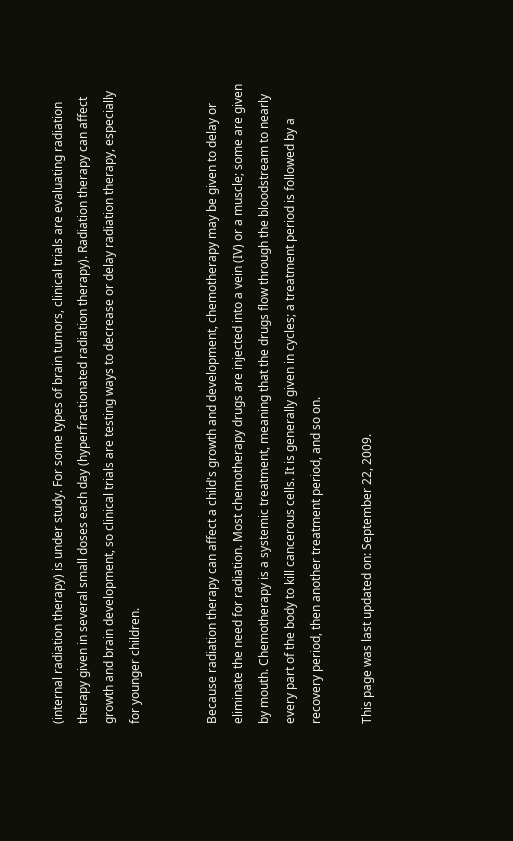(internal radiation therapy) is under study. For some types of brain tumors, clinical trials are evaluating radiation therapy given in several small doses each day (hyperfractionated radiation therapy). Radiation therapy can affect growth and brain development, so clinical trials are testing ways to decrease or delay radiation therapy, especially for younger children.


Because radiation therapy can affect a child's growth and development, chemotherapy may be given to delay or eliminate the need for radiation. Most chemotherapy drugs are injected into a vein (IV) or a muscle; some are given by mouth. Chemotherapy is a systemic treatment, meaning that the drugs flow through the bloodstream to nearly every part of the body to kill cancerous cells. It is generally given in cycles; a treatment period is followed by a recovery period, then another treatment period, and so on.

This page was last updated on: September 22, 2009.